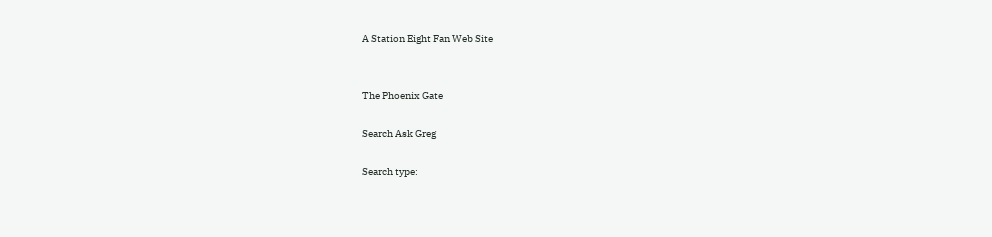A Station Eight Fan Web Site


The Phoenix Gate

Search Ask Greg

Search type: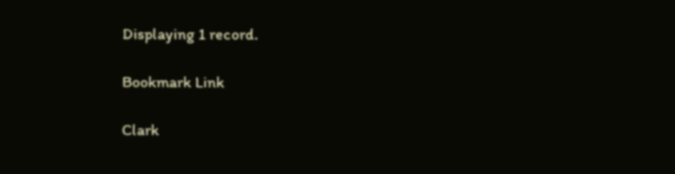Displaying 1 record.

Bookmark Link

Clark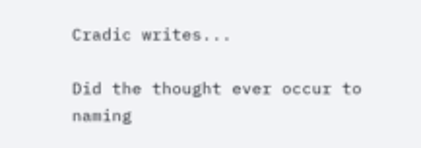Cradic writes...

Did the thought ever occur to naming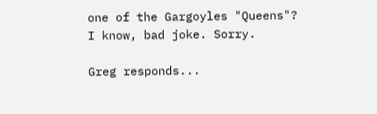one of the Gargoyles "Queens"? I know, bad joke. Sorry.

Greg responds...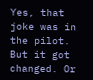Yes, that joke was in the pilot. But it got changed. Or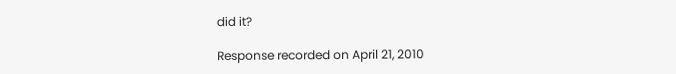did it?

Response recorded on April 21, 2010